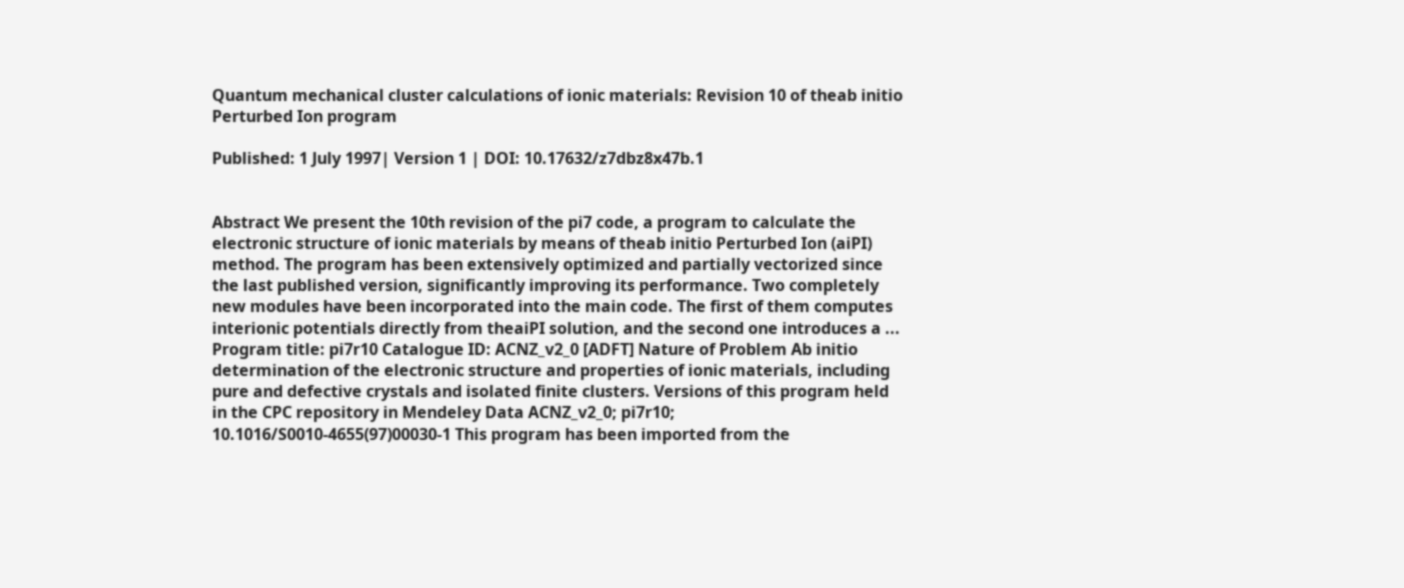Quantum mechanical cluster calculations of ionic materials: Revision 10 of theab initio Perturbed Ion program

Published: 1 July 1997| Version 1 | DOI: 10.17632/z7dbz8x47b.1


Abstract We present the 10th revision of the pi7 code, a program to calculate the electronic structure of ionic materials by means of theab initio Perturbed Ion (aiPI) method. The program has been extensively optimized and partially vectorized since the last published version, significantly improving its performance. Two completely new modules have been incorporated into the main code. The first of them computes interionic potentials directly from theaiPI solution, and the second one introduces a ... Program title: pi7r10 Catalogue ID: ACNZ_v2_0 [ADFT] Nature of Problem Ab initio determination of the electronic structure and properties of ionic materials, including pure and defective crystals and isolated finite clusters. Versions of this program held in the CPC repository in Mendeley Data ACNZ_v2_0; pi7r10; 10.1016/S0010-4655(97)00030-1 This program has been imported from the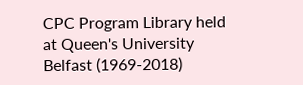CPC Program Library held at Queen's University Belfast (1969-2018)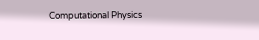Computational Physics